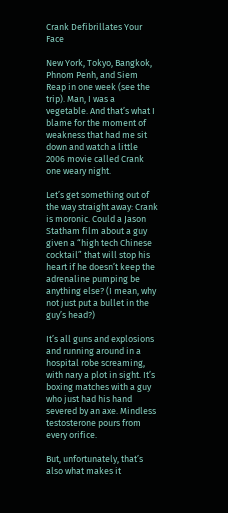Crank Defibrillates Your Face

New York, Tokyo, Bangkok, Phnom Penh, and Siem Reap in one week (see the trip). Man, I was a vegetable. And that’s what I blame for the moment of weakness that had me sit down and watch a little 2006 movie called Crank one weary night.

Let’s get something out of the way straight away: Crank is moronic. Could a Jason Statham film about a guy given a “high tech Chinese cocktail” that will stop his heart if he doesn’t keep the adrenaline pumping be anything else? (I mean, why not just put a bullet in the guy’s head?)

It’s all guns and explosions and running around in a hospital robe screaming, with nary a plot in sight. It’s boxing matches with a guy who just had his hand severed by an axe. Mindless testosterone pours from every orifice.

But, unfortunately, that’s also what makes it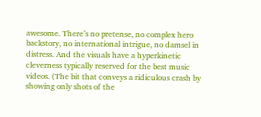awesome. There’s no pretense, no complex hero backstory, no international intrigue, no damsel in distress. And the visuals have a hyperkinetic cleverness typically reserved for the best music videos. (The bit that conveys a ridiculous crash by showing only shots of the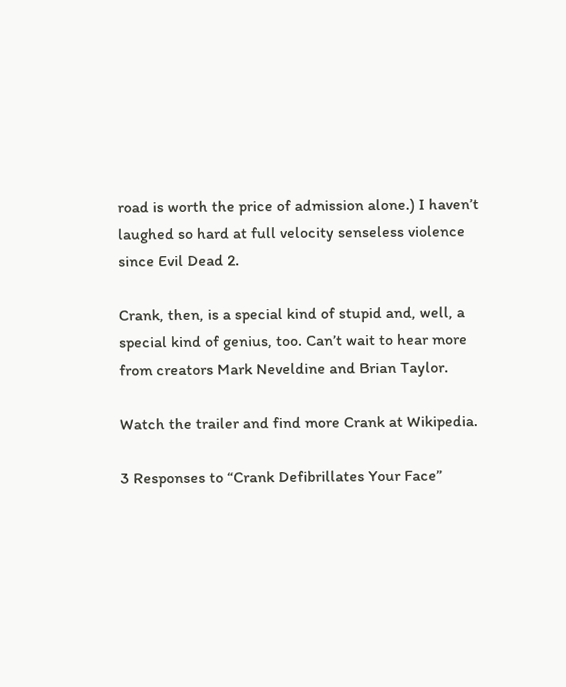road is worth the price of admission alone.) I haven’t laughed so hard at full velocity senseless violence since Evil Dead 2.

Crank, then, is a special kind of stupid and, well, a special kind of genius, too. Can’t wait to hear more from creators Mark Neveldine and Brian Taylor.

Watch the trailer and find more Crank at Wikipedia.

3 Responses to “Crank Defibrillates Your Face”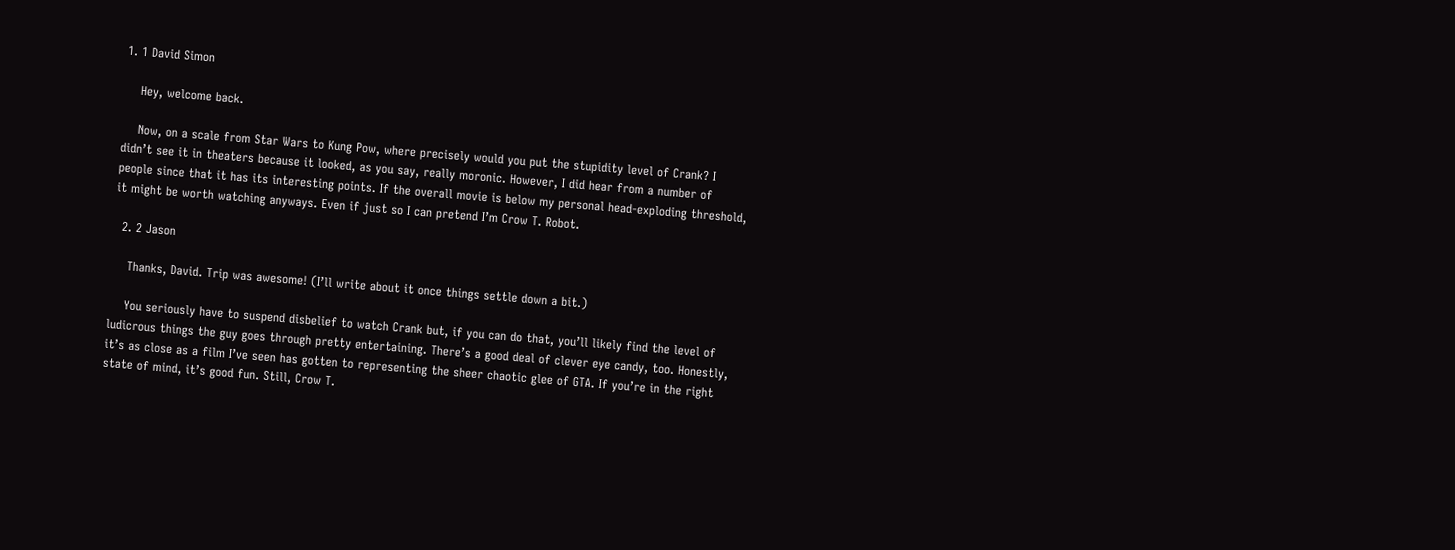1. 1 David Simon

    Hey, welcome back.

    Now, on a scale from Star Wars to Kung Pow, where precisely would you put the stupidity level of Crank? I didn’t see it in theaters because it looked, as you say, really moronic. However, I did hear from a number of people since that it has its interesting points. If the overall movie is below my personal head-exploding threshold, it might be worth watching anyways. Even if just so I can pretend I’m Crow T. Robot.

  2. 2 Jason

    Thanks, David. Trip was awesome! (I’ll write about it once things settle down a bit.)

    You seriously have to suspend disbelief to watch Crank but, if you can do that, you’ll likely find the level of ludicrous things the guy goes through pretty entertaining. There’s a good deal of clever eye candy, too. Honestly, it’s as close as a film I’ve seen has gotten to representing the sheer chaotic glee of GTA. If you’re in the right state of mind, it’s good fun. Still, Crow T.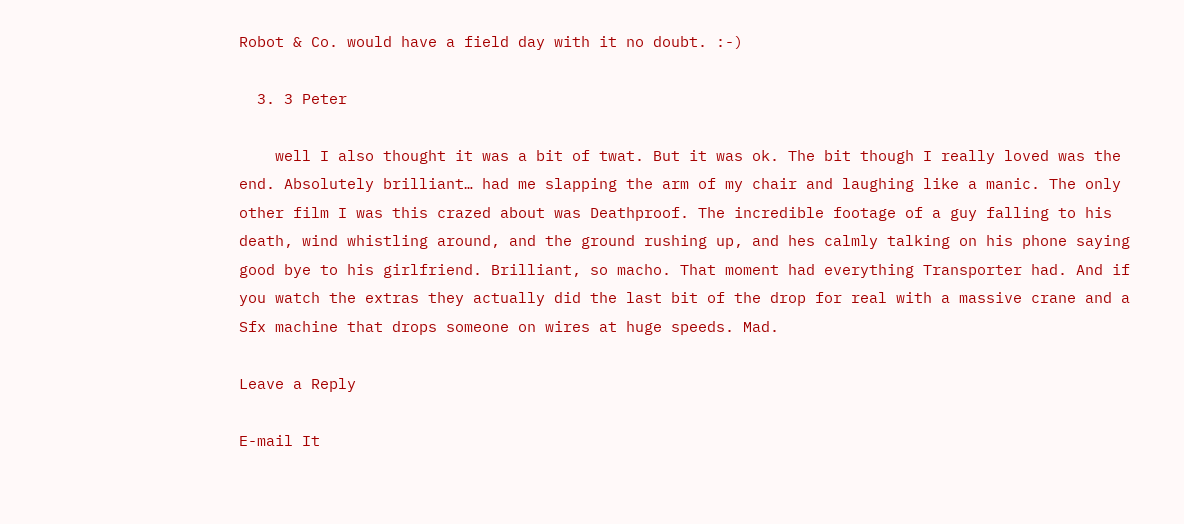Robot & Co. would have a field day with it no doubt. :-)

  3. 3 Peter

    well I also thought it was a bit of twat. But it was ok. The bit though I really loved was the end. Absolutely brilliant… had me slapping the arm of my chair and laughing like a manic. The only other film I was this crazed about was Deathproof. The incredible footage of a guy falling to his death, wind whistling around, and the ground rushing up, and hes calmly talking on his phone saying good bye to his girlfriend. Brilliant, so macho. That moment had everything Transporter had. And if you watch the extras they actually did the last bit of the drop for real with a massive crane and a Sfx machine that drops someone on wires at huge speeds. Mad.

Leave a Reply

E-mail It